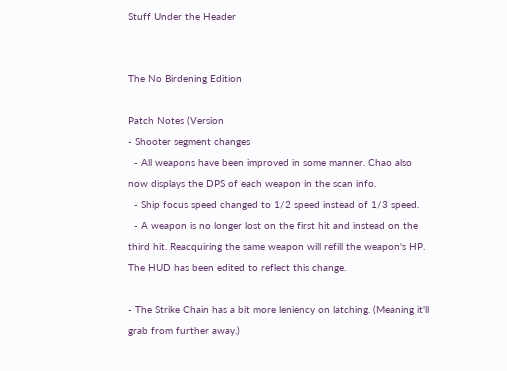Stuff Under the Header


The No Birdening Edition

Patch Notes (Version
- Shooter segment changes
  - All weapons have been improved in some manner. Chao also now displays the DPS of each weapon in the scan info.
  - Ship focus speed changed to 1/2 speed instead of 1/3 speed.
  - A weapon is no longer lost on the first hit and instead on the third hit. Reacquiring the same weapon will refill the weapon's HP. The HUD has been edited to reflect this change.

- The Strike Chain has a bit more leniency on latching. (Meaning it'll grab from further away.)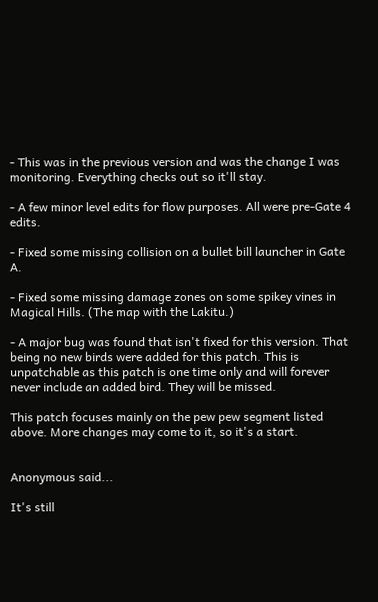- This was in the previous version and was the change I was monitoring. Everything checks out so it'll stay.

- A few minor level edits for flow purposes. All were pre-Gate 4 edits.

- Fixed some missing collision on a bullet bill launcher in Gate A.

- Fixed some missing damage zones on some spikey vines in Magical Hills. (The map with the Lakitu.)

- A major bug was found that isn't fixed for this version. That being no new birds were added for this patch. This is unpatchable as this patch is one time only and will forever never include an added bird. They will be missed.

This patch focuses mainly on the pew pew segment listed above. More changes may come to it, so it's a start.


Anonymous said...

It's still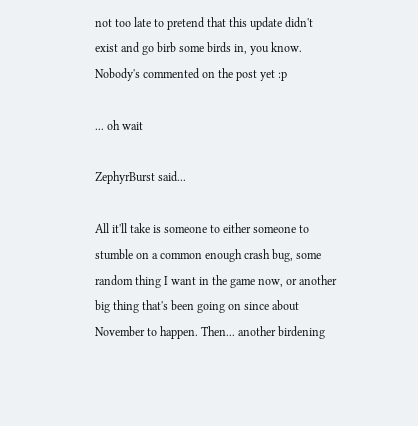not too late to pretend that this update didn't exist and go birb some birds in, you know. Nobody's commented on the post yet :p

... oh wait

ZephyrBurst said...

All it'll take is someone to either someone to stumble on a common enough crash bug, some random thing I want in the game now, or another big thing that's been going on since about November to happen. Then... another birdening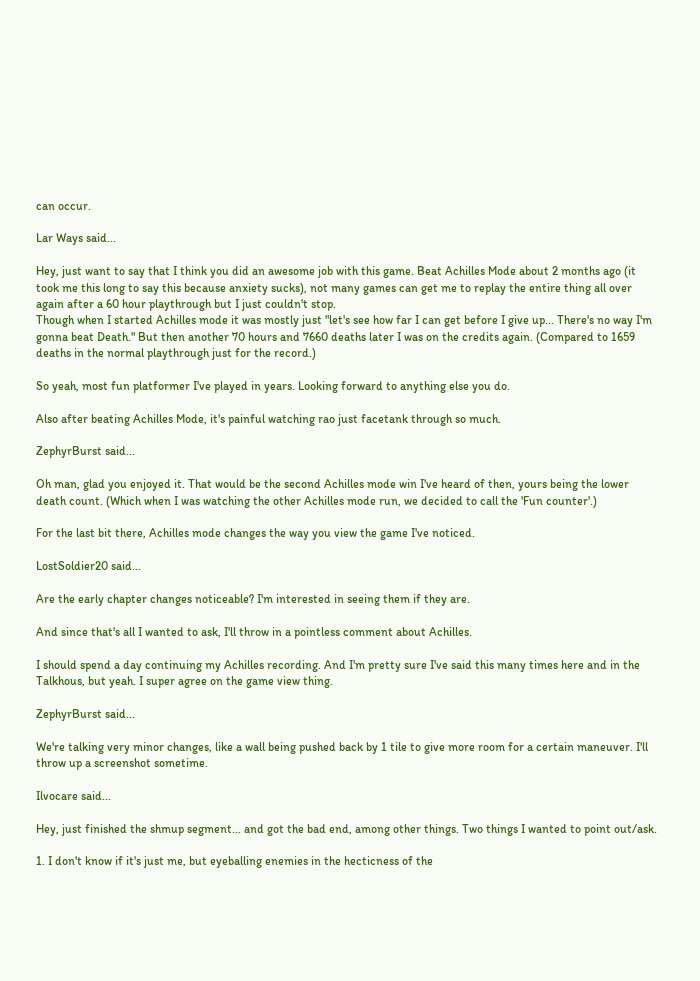can occur.

Lar Ways said...

Hey, just want to say that I think you did an awesome job with this game. Beat Achilles Mode about 2 months ago (it took me this long to say this because anxiety sucks), not many games can get me to replay the entire thing all over again after a 60 hour playthrough but I just couldn't stop.
Though when I started Achilles mode it was mostly just "let's see how far I can get before I give up... There's no way I'm gonna beat Death." But then another 70 hours and 7660 deaths later I was on the credits again. (Compared to 1659 deaths in the normal playthrough just for the record.)

So yeah, most fun platformer I've played in years. Looking forward to anything else you do.

Also after beating Achilles Mode, it's painful watching rao just facetank through so much.

ZephyrBurst said...

Oh man, glad you enjoyed it. That would be the second Achilles mode win I've heard of then, yours being the lower death count. (Which when I was watching the other Achilles mode run, we decided to call the 'Fun counter'.)

For the last bit there, Achilles mode changes the way you view the game I've noticed.

LostSoldier20 said...

Are the early chapter changes noticeable? I'm interested in seeing them if they are.

And since that's all I wanted to ask, I'll throw in a pointless comment about Achilles.

I should spend a day continuing my Achilles recording. And I'm pretty sure I've said this many times here and in the Talkhous, but yeah. I super agree on the game view thing.

ZephyrBurst said...

We're talking very minor changes, like a wall being pushed back by 1 tile to give more room for a certain maneuver. I'll throw up a screenshot sometime.

Ilvocare said...

Hey, just finished the shmup segment... and got the bad end, among other things. Two things I wanted to point out/ask.

1. I don't know if it's just me, but eyeballing enemies in the hecticness of the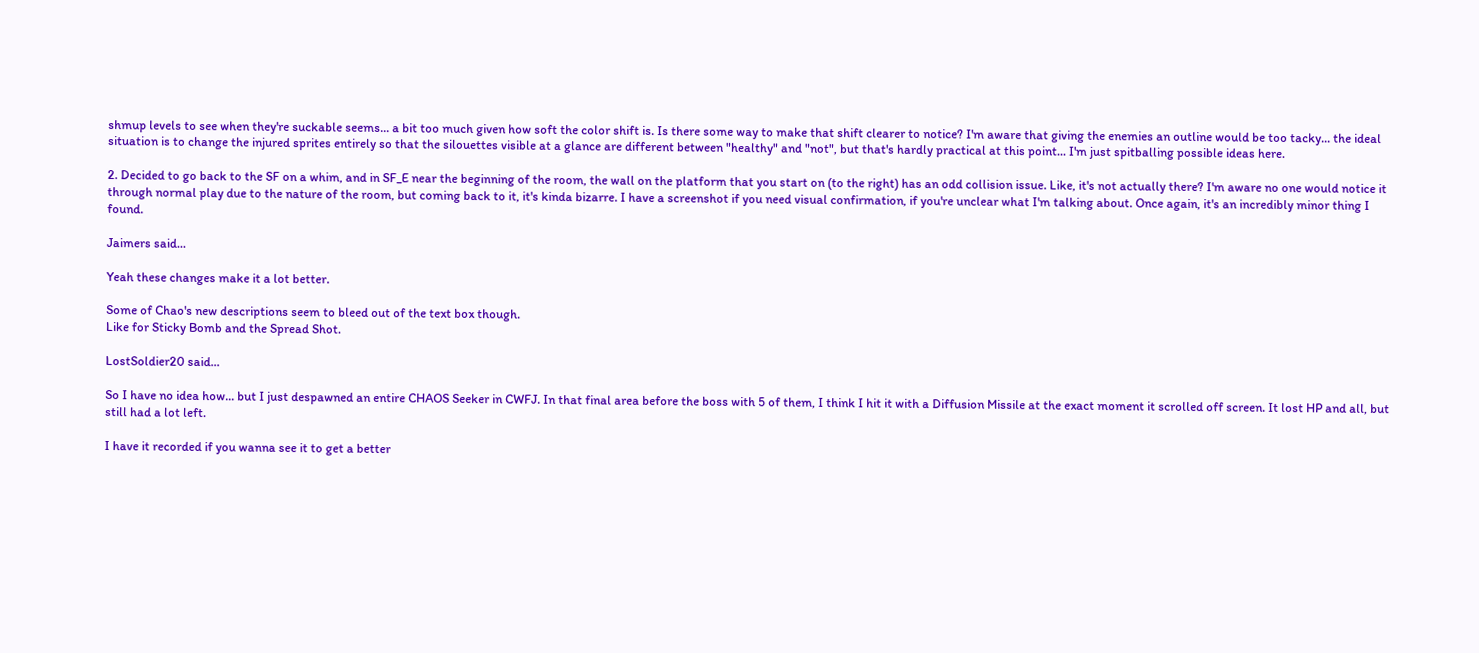shmup levels to see when they're suckable seems... a bit too much given how soft the color shift is. Is there some way to make that shift clearer to notice? I'm aware that giving the enemies an outline would be too tacky... the ideal situation is to change the injured sprites entirely so that the silouettes visible at a glance are different between "healthy" and "not", but that's hardly practical at this point... I'm just spitballing possible ideas here.

2. Decided to go back to the SF on a whim, and in SF_E near the beginning of the room, the wall on the platform that you start on (to the right) has an odd collision issue. Like, it's not actually there? I'm aware no one would notice it through normal play due to the nature of the room, but coming back to it, it's kinda bizarre. I have a screenshot if you need visual confirmation, if you're unclear what I'm talking about. Once again, it's an incredibly minor thing I found.

Jaimers said...

Yeah these changes make it a lot better.

Some of Chao's new descriptions seem to bleed out of the text box though.
Like for Sticky Bomb and the Spread Shot.

LostSoldier20 said...

So I have no idea how... but I just despawned an entire CHAOS Seeker in CWFJ. In that final area before the boss with 5 of them, I think I hit it with a Diffusion Missile at the exact moment it scrolled off screen. It lost HP and all, but still had a lot left.

I have it recorded if you wanna see it to get a better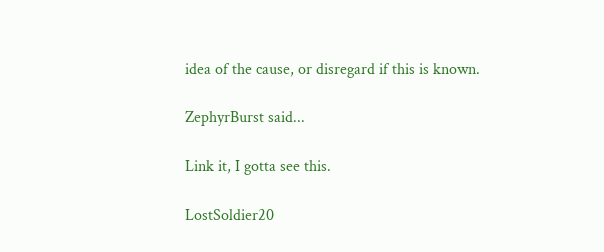idea of the cause, or disregard if this is known.

ZephyrBurst said...

Link it, I gotta see this.

LostSoldier20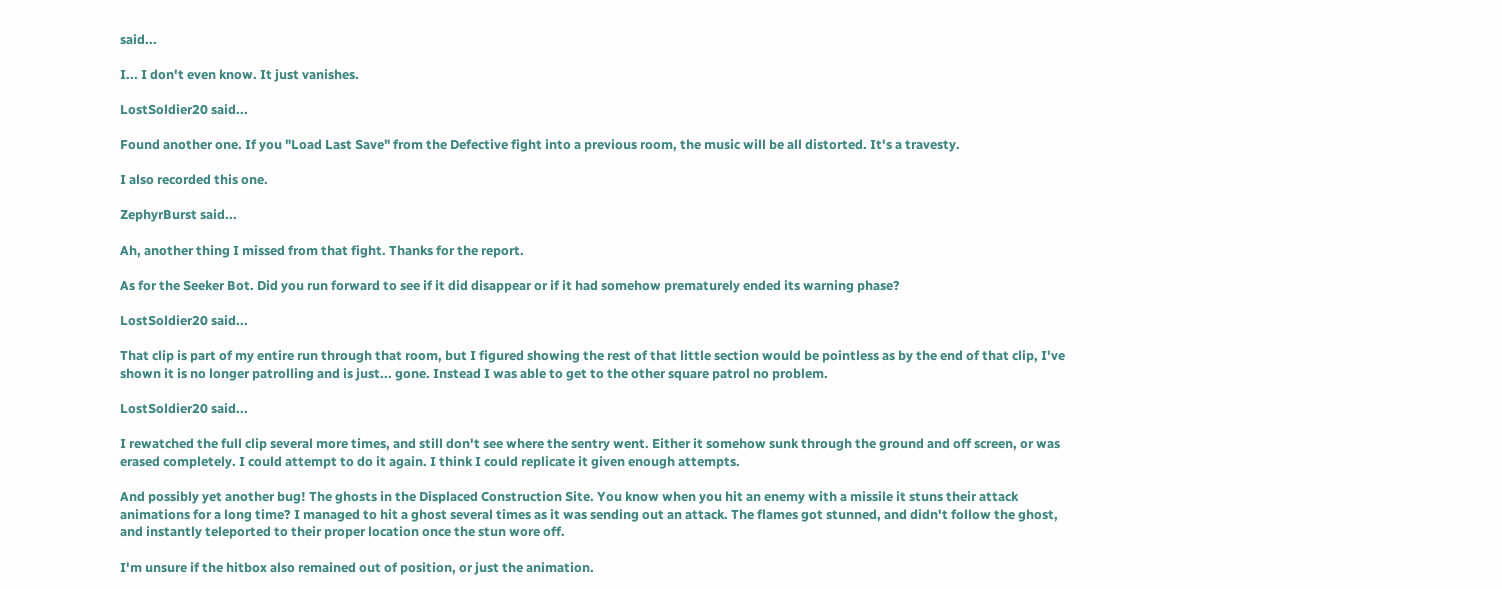said...

I... I don't even know. It just vanishes.

LostSoldier20 said...

Found another one. If you "Load Last Save" from the Defective fight into a previous room, the music will be all distorted. It's a travesty.

I also recorded this one.

ZephyrBurst said...

Ah, another thing I missed from that fight. Thanks for the report.

As for the Seeker Bot. Did you run forward to see if it did disappear or if it had somehow prematurely ended its warning phase?

LostSoldier20 said...

That clip is part of my entire run through that room, but I figured showing the rest of that little section would be pointless as by the end of that clip, I've shown it is no longer patrolling and is just... gone. Instead I was able to get to the other square patrol no problem.

LostSoldier20 said...

I rewatched the full clip several more times, and still don't see where the sentry went. Either it somehow sunk through the ground and off screen, or was erased completely. I could attempt to do it again. I think I could replicate it given enough attempts.

And possibly yet another bug! The ghosts in the Displaced Construction Site. You know when you hit an enemy with a missile it stuns their attack animations for a long time? I managed to hit a ghost several times as it was sending out an attack. The flames got stunned, and didn't follow the ghost, and instantly teleported to their proper location once the stun wore off.

I'm unsure if the hitbox also remained out of position, or just the animation.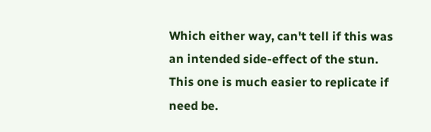Which either way, can't tell if this was an intended side-effect of the stun. This one is much easier to replicate if need be.